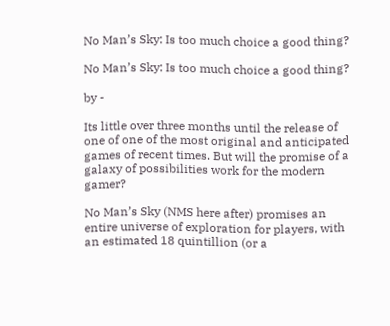No Man’s Sky: Is too much choice a good thing?

No Man’s Sky: Is too much choice a good thing?

by -

Its little over three months until the release of one of one of the most original and anticipated games of recent times. But will the promise of a galaxy of possibilities work for the modern gamer?

No Man’s Sky (NMS here after) promises an entire universe of exploration for players, with an estimated 18 quintillion (or a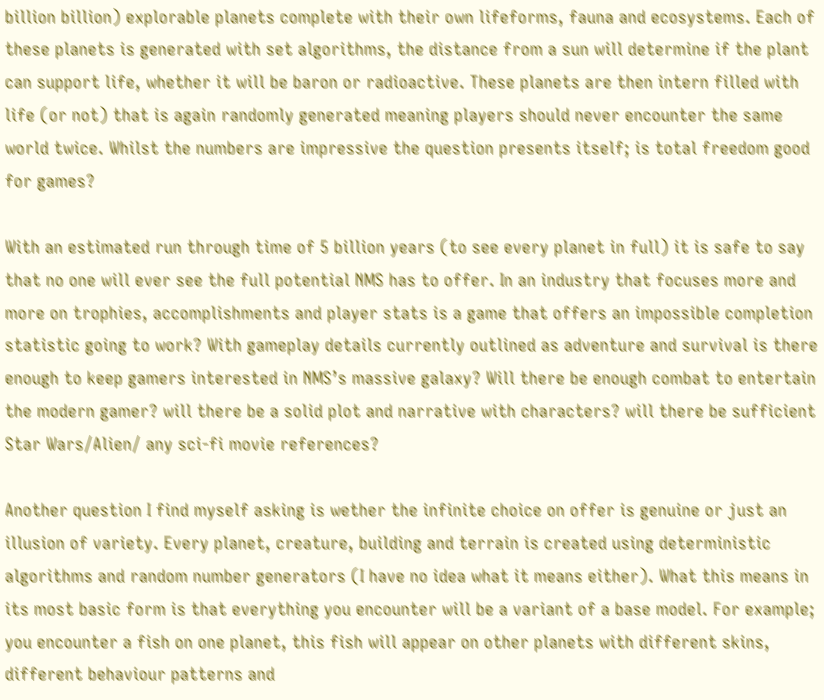billion billion) explorable planets complete with their own lifeforms, fauna and ecosystems. Each of these planets is generated with set algorithms, the distance from a sun will determine if the plant can support life, whether it will be baron or radioactive. These planets are then intern filled with life (or not) that is again randomly generated meaning players should never encounter the same world twice. Whilst the numbers are impressive the question presents itself; is total freedom good for games?

With an estimated run through time of 5 billion years (to see every planet in full) it is safe to say that no one will ever see the full potential NMS has to offer. In an industry that focuses more and more on trophies, accomplishments and player stats is a game that offers an impossible completion statistic going to work? With gameplay details currently outlined as adventure and survival is there enough to keep gamers interested in NMS’s massive galaxy? Will there be enough combat to entertain the modern gamer? will there be a solid plot and narrative with characters? will there be sufficient Star Wars/Alien/ any sci-fi movie references?

Another question I find myself asking is wether the infinite choice on offer is genuine or just an illusion of variety. Every planet, creature, building and terrain is created using deterministic algorithms and random number generators (I have no idea what it means either). What this means in its most basic form is that everything you encounter will be a variant of a base model. For example; you encounter a fish on one planet, this fish will appear on other planets with different skins, different behaviour patterns and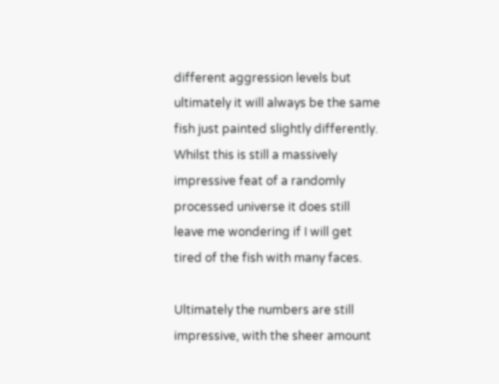different aggression levels but ultimately it will always be the same fish just painted slightly differently. Whilst this is still a massively impressive feat of a randomly processed universe it does still leave me wondering if I will get tired of the fish with many faces.

Ultimately the numbers are still impressive, with the sheer amount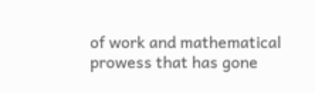of work and mathematical prowess that has gone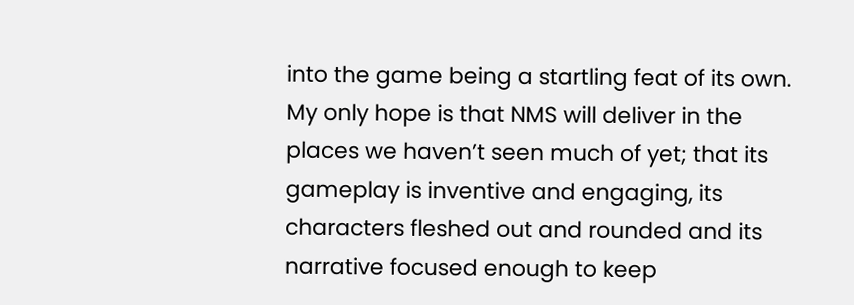into the game being a startling feat of its own. My only hope is that NMS will deliver in the places we haven’t seen much of yet; that its gameplay is inventive and engaging, its characters fleshed out and rounded and its narrative focused enough to keep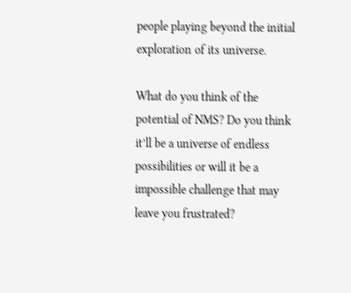people playing beyond the initial exploration of its universe.

What do you think of the potential of NMS? Do you think it’ll be a universe of endless possibilities or will it be a impossible challenge that may leave you frustrated?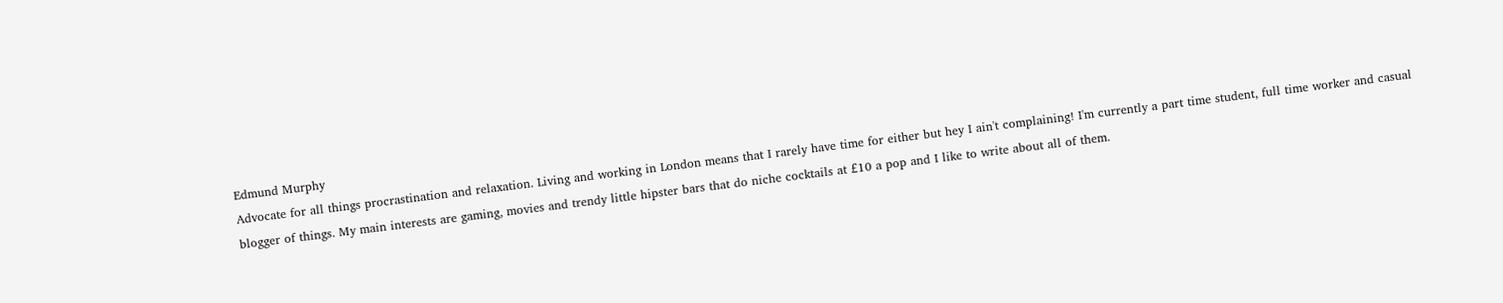Edmund Murphy
Advocate for all things procrastination and relaxation. Living and working in London means that I rarely have time for either but hey I ain't complaining! I'm currently a part time student, full time worker and casual blogger of things. My main interests are gaming, movies and trendy little hipster bars that do niche cocktails at £10 a pop and I like to write about all of them.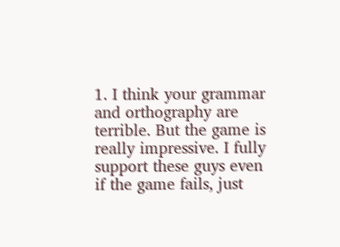1. I think your grammar and orthography are terrible. But the game is really impressive. I fully support these guys even if the game fails, just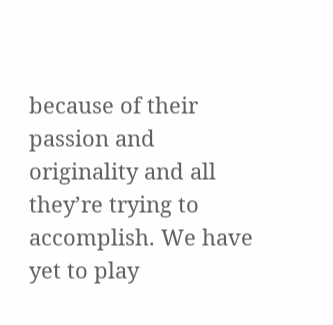because of their passion and originality and all they’re trying to accomplish. We have yet to play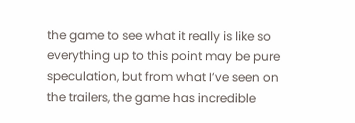the game to see what it really is like so everything up to this point may be pure speculation, but from what I’ve seen on the trailers, the game has incredible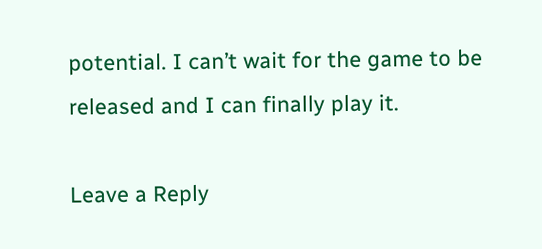potential. I can’t wait for the game to be released and I can finally play it.

Leave a Reply